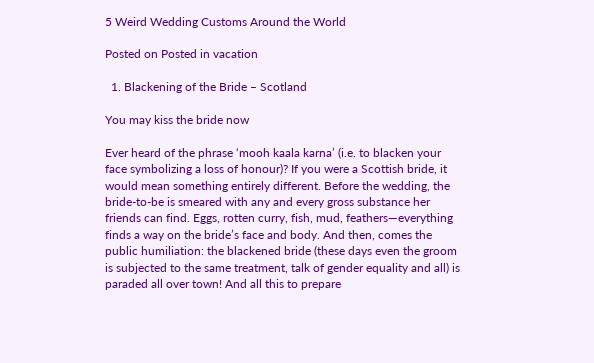5 Weird Wedding Customs Around the World

Posted on Posted in vacation

  1. Blackening of the Bride – Scotland

You may kiss the bride now

Ever heard of the phrase ‘mooh kaala karna’ (i.e. to blacken your face symbolizing a loss of honour)? If you were a Scottish bride, it would mean something entirely different. Before the wedding, the bride-to-be is smeared with any and every gross substance her friends can find. Eggs, rotten curry, fish, mud, feathers—everything finds a way on the bride’s face and body. And then, comes the public humiliation: the blackened bride (these days even the groom is subjected to the same treatment, talk of gender equality and all) is paraded all over town! And all this to prepare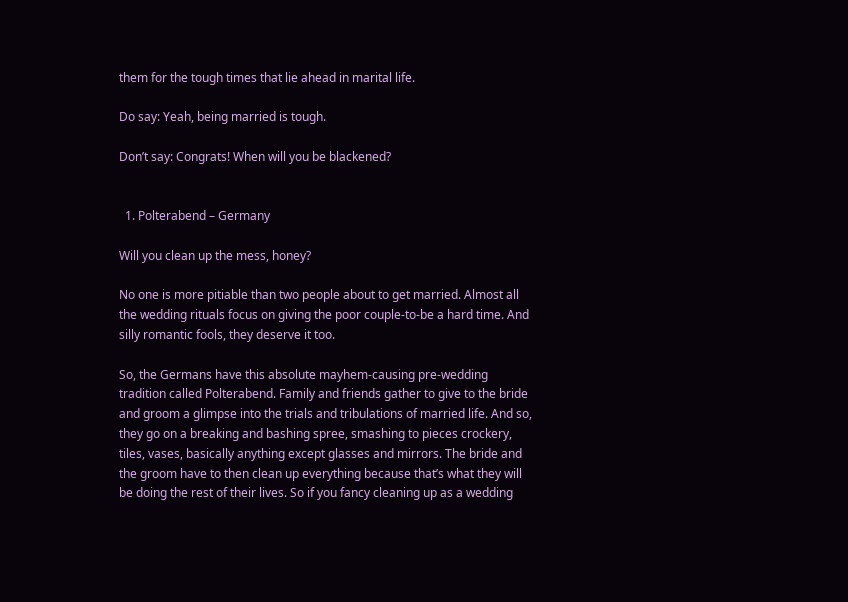them for the tough times that lie ahead in marital life.

Do say: Yeah, being married is tough.

Don’t say: Congrats! When will you be blackened?


  1. Polterabend – Germany

Will you clean up the mess, honey?

No one is more pitiable than two people about to get married. Almost all the wedding rituals focus on giving the poor couple-to-be a hard time. And silly romantic fools, they deserve it too.

So, the Germans have this absolute mayhem-causing pre-wedding tradition called Polterabend. Family and friends gather to give to the bride and groom a glimpse into the trials and tribulations of married life. And so, they go on a breaking and bashing spree, smashing to pieces crockery, tiles, vases, basically anything except glasses and mirrors. The bride and the groom have to then clean up everything because that’s what they will be doing the rest of their lives. So if you fancy cleaning up as a wedding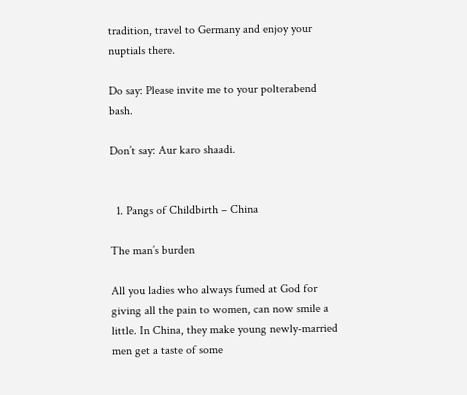tradition, travel to Germany and enjoy your nuptials there.

Do say: Please invite me to your polterabend bash.

Don’t say: Aur karo shaadi.


  1. Pangs of Childbirth – China

The man’s burden

All you ladies who always fumed at God for giving all the pain to women, can now smile a little. In China, they make young newly-married men get a taste of some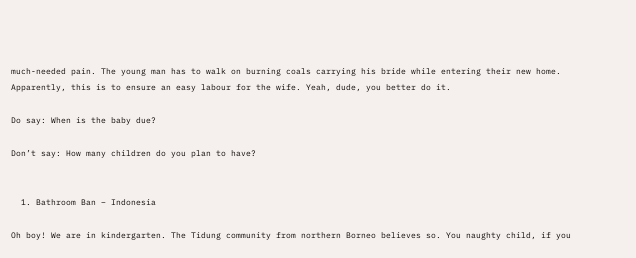much-needed pain. The young man has to walk on burning coals carrying his bride while entering their new home. Apparently, this is to ensure an easy labour for the wife. Yeah, dude, you better do it.

Do say: When is the baby due?

Don’t say: How many children do you plan to have?


  1. Bathroom Ban – Indonesia

Oh boy! We are in kindergarten. The Tidung community from northern Borneo believes so. You naughty child, if you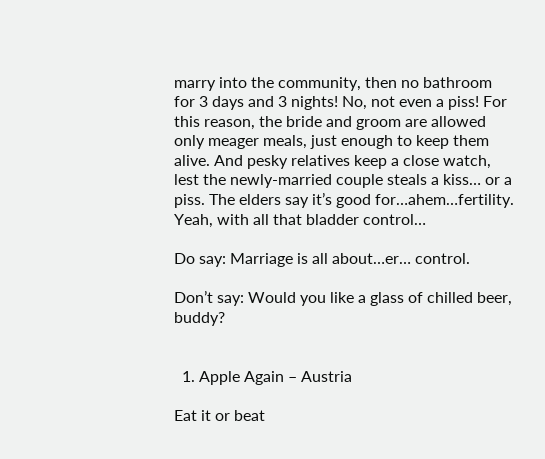marry into the community, then no bathroom for 3 days and 3 nights! No, not even a piss! For this reason, the bride and groom are allowed only meager meals, just enough to keep them alive. And pesky relatives keep a close watch, lest the newly-married couple steals a kiss… or a piss. The elders say it’s good for…ahem…fertility. Yeah, with all that bladder control…

Do say: Marriage is all about…er… control.

Don’t say: Would you like a glass of chilled beer, buddy?


  1. Apple Again – Austria

Eat it or beat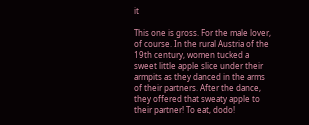it

This one is gross. For the male lover, of course. In the rural Austria of the 19th century, women tucked a sweet little apple slice under their armpits as they danced in the arms of their partners. After the dance, they offered that sweaty apple to their partner! To eat, dodo!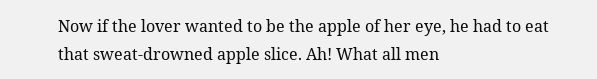Now if the lover wanted to be the apple of her eye, he had to eat that sweat-drowned apple slice. Ah! What all men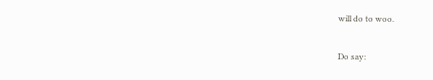will do to woo.

Do say: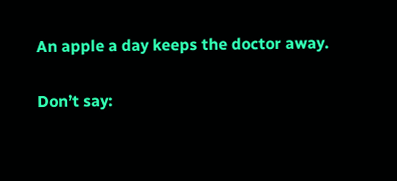An apple a day keeps the doctor away.

Don’t say: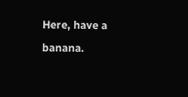Here, have a banana.